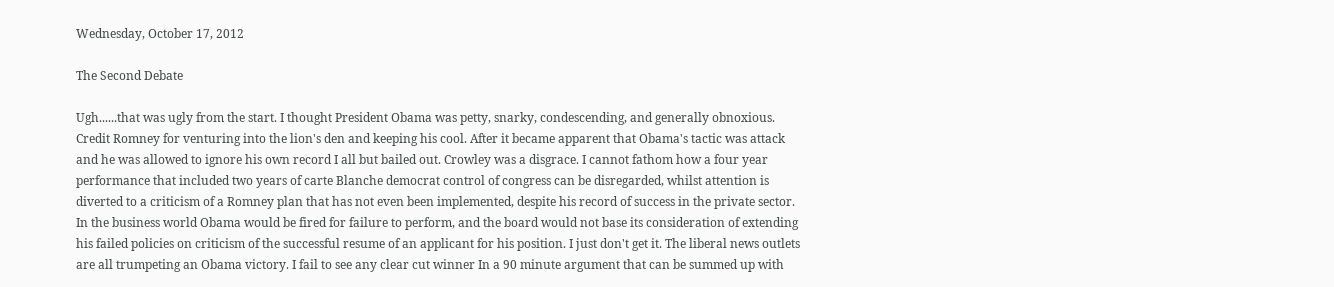Wednesday, October 17, 2012

The Second Debate

Ugh......that was ugly from the start. I thought President Obama was petty, snarky, condescending, and generally obnoxious. Credit Romney for venturing into the lion's den and keeping his cool. After it became apparent that Obama's tactic was attack and he was allowed to ignore his own record I all but bailed out. Crowley was a disgrace. I cannot fathom how a four year performance that included two years of carte Blanche democrat control of congress can be disregarded, whilst attention is diverted to a criticism of a Romney plan that has not even been implemented, despite his record of success in the private sector. In the business world Obama would be fired for failure to perform, and the board would not base its consideration of extending his failed policies on criticism of the successful resume of an applicant for his position. I just don't get it. The liberal news outlets are all trumpeting an Obama victory. I fail to see any clear cut winner In a 90 minute argument that can be summed up with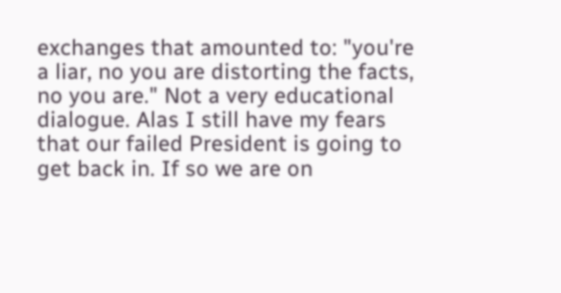exchanges that amounted to: "you're a liar, no you are distorting the facts, no you are." Not a very educational dialogue. Alas I still have my fears that our failed President is going to get back in. If so we are on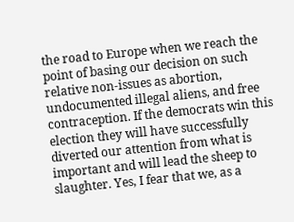the road to Europe when we reach the point of basing our decision on such relative non-issues as abortion, undocumented illegal aliens, and free contraception. If the democrats win this election they will have successfully diverted our attention from what is important and will lead the sheep to slaughter. Yes, I fear that we, as a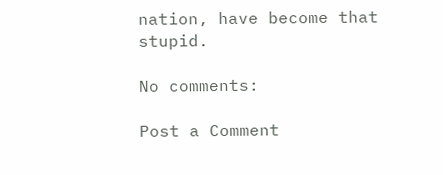nation, have become that stupid.

No comments:

Post a Comment